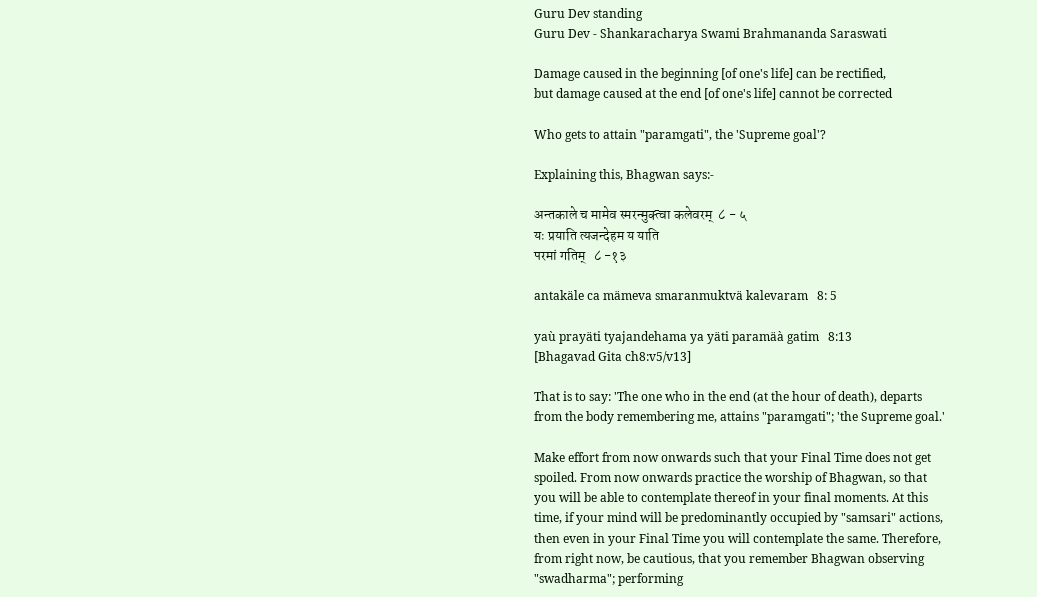Guru Dev standing
Guru Dev - Shankaracharya Swami Brahmananda Saraswati

Damage caused in the beginning [of one's life] can be rectified,
but damage caused at the end [of one's life] cannot be corrected

Who gets to attain "paramgati", the 'Supreme goal'?

Explaining this, Bhagwan says:-

अन्तकाले च मामेव स्मरन्मुक्त्वा कलेवरम्  ८ - ५
यः प्रयाति त्यजन्देहम य याति
परमां गतिम्   ८ -१३

antakäle ca mämeva smaranmuktvä kalevaram   8: 5

yaù prayäti tyajandehama ya yäti paramäà gatim   8:13
[Bhagavad Gita ch8:v5/v13]

That is to say: 'The one who in the end (at the hour of death), departs from the body remembering me, attains "paramgati"; 'the Supreme goal.'

Make effort from now onwards such that your Final Time does not get spoiled. From now onwards practice the worship of Bhagwan, so that you will be able to contemplate thereof in your final moments. At this time, if your mind will be predominantly occupied by "samsari" actions, then even in your Final Time you will contemplate the same. Therefore, from right now, be cautious, that you remember Bhagwan observing "swadharma"; performing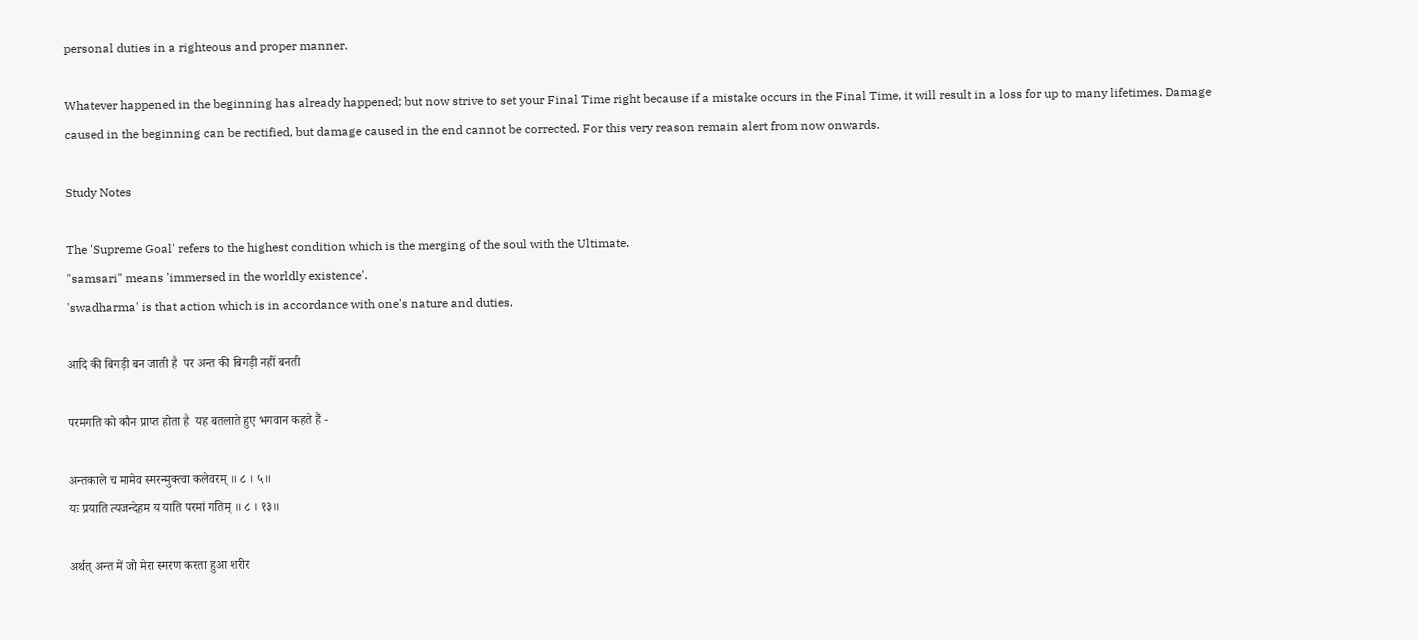personal duties in a righteous and proper manner.

Whatever happened in the beginning has already happened; but now strive to set your Final Time right because if a mistake occurs in the Final Time, it will result in a loss for up to many lifetimes. Damage caused in the beginning can be rectified, but damage caused in the end cannot be corrected. For this very reason remain alert from now onwards.

Study Notes

The 'Supreme Goal' refers to the highest condition which is the merging of the soul with the Ultimate.
"samsari" means 'immersed in the worldly existence'.
'swadharma' is that action which is in accordance with one's nature and duties.

आदि की बिगड़ी बन जाती है  पर अन्त की बिगड़ी नहीं बनती

परमगति को कौन प्राप्त होता है  यह बतलाते हु‍ए भगवान कहते हैं -

अन्तकाले च मामेव स्मरन्मुक्त्वा कलेवरम् ॥ ८ । ५॥
यः प्रयाति त्यजन्देहम य याति परमां गतिम् ॥ ८ । १३॥

अर्थत् अन्त में जो मेरा स्मरण करता हु‍आ शरीर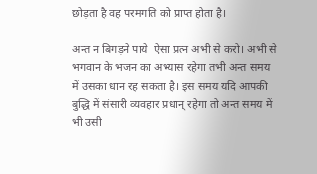छोड़ता है वह परमगति को प्राप्त होता है।

अन्त न बिगड़ने पाये  ऐसा प्रत्न अभी से करो। अभी से भगवान के भजन का अभ्यास रहेगा तभी अन्त समय में उसका धान रह सकता है। इस समय यदि आपकी बुद्धि में संसारी व्यवहार प्रधान् रहेगा तो अन्त समय में भी उसी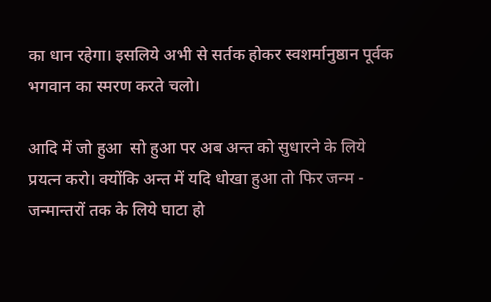का धान रहेगा। इसलिये अभी से सर्तक होकर स्वशर्मानुष्ठान पूर्वक भगवान का स्मरण करते चलो।

आदि में जो हु‍आ  सो हु‍आ पर अब अन्त को सुधारने के लिये प्रयत्न करो। क्योंकि अन्त में यदि धोखा हु‍आ तो फिर जन्म - जन्मान्तरों तक के लिये घाटा हो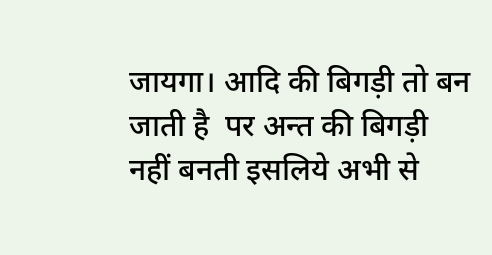जायगा। आदि की बिगड़ी तो बन जाती है  पर अन्त की बिगड़ी नहीं बनती इसलिये अभी से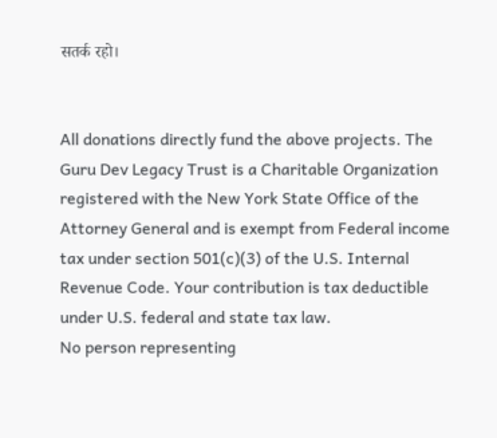सतर्क रहो।


All donations directly fund the above projects. The Guru Dev Legacy Trust is a Charitable Organization registered with the New York State Office of the Attorney General and is exempt from Federal income tax under section 501(c)(3) of the U.S. Internal Revenue Code. Your contribution is tax deductible under U.S. federal and state tax law.
No person representing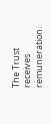The Trust receives remuneration.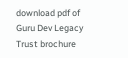download pdf of Guru Dev Legacy Trust brochure